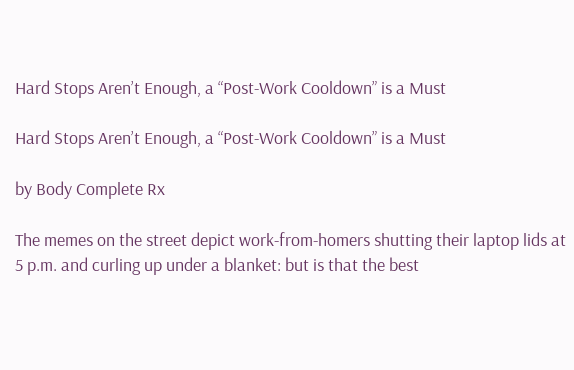Hard Stops Aren’t Enough, a “Post-Work Cooldown” is a Must

Hard Stops Aren’t Enough, a “Post-Work Cooldown” is a Must

by Body Complete Rx

The memes on the street depict work-from-homers shutting their laptop lids at 5 p.m. and curling up under a blanket: but is that the best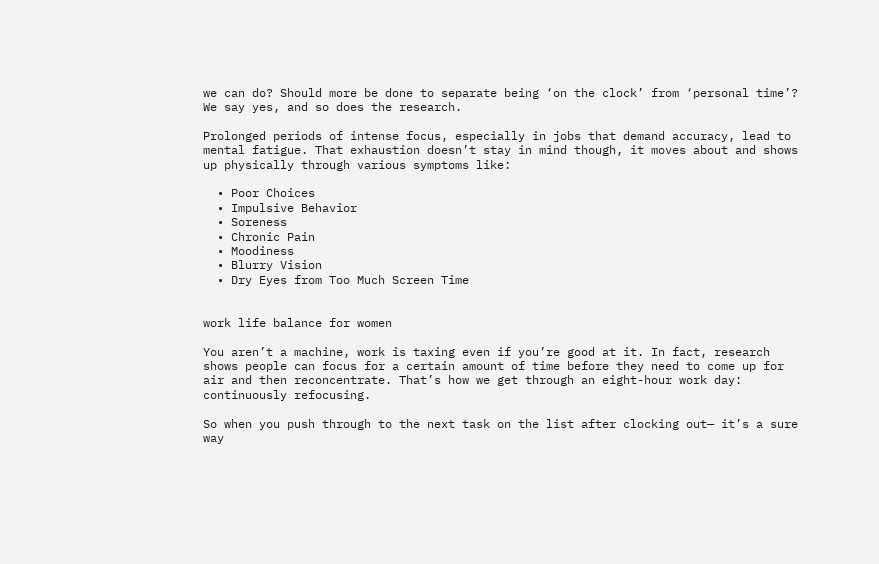we can do? Should more be done to separate being ‘on the clock’ from ‘personal time’? We say yes, and so does the research.

Prolonged periods of intense focus, especially in jobs that demand accuracy, lead to mental fatigue. That exhaustion doesn’t stay in mind though, it moves about and shows up physically through various symptoms like:

  • Poor Choices
  • Impulsive Behavior
  • Soreness
  • Chronic Pain
  • Moodiness
  • Blurry Vision
  • Dry Eyes from Too Much Screen Time


work life balance for women

You aren’t a machine, work is taxing even if you’re good at it. In fact, research shows people can focus for a certain amount of time before they need to come up for air and then reconcentrate. That’s how we get through an eight-hour work day: continuously refocusing.

So when you push through to the next task on the list after clocking out— it’s a sure way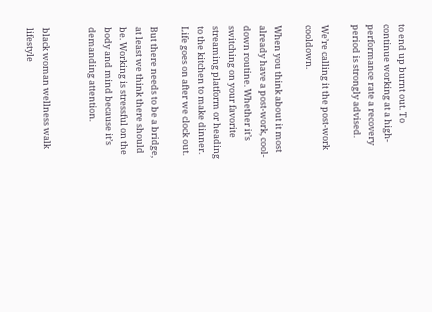to end up burnt out. To continue working at a high-performance rate a recovery period is strongly advised.

We’re calling it the post-work cooldown.

When you think about it most already have a post-work, cool-down routine. Whether it’s switching on your favorite streaming platform or heading to the kitchen to make dinner. Life goes on after we clock out.

But there needs to be a bridge, at least we think there should be. Working is stressful on the body and mind because it’s demanding attention.


black woman wellness walk lifestyle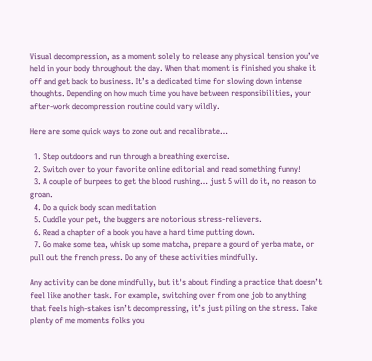Visual decompression, as a moment solely to release any physical tension you’ve held in your body throughout the day. When that moment is finished you shake it off and get back to business. It’s a dedicated time for slowing down intense thoughts. Depending on how much time you have between responsibilities, your after-work decompression routine could vary wildly.

Here are some quick ways to zone out and recalibrate…

  1. Step outdoors and run through a breathing exercise.
  2. Switch over to your favorite online editorial and read something funny!
  3. A couple of burpees to get the blood rushing… just 5 will do it, no reason to groan.
  4. Do a quick body scan meditation
  5. Cuddle your pet, the buggers are notorious stress-relievers.
  6. Read a chapter of a book you have a hard time putting down.
  7. Go make some tea, whisk up some matcha, prepare a gourd of yerba mate, or pull out the french press. Do any of these activities mindfully.

Any activity can be done mindfully, but it's about finding a practice that doesn’t feel like another task. For example, switching over from one job to anything that feels high-stakes isn’t decompressing, it’s just piling on the stress. Take plenty of me moments folks you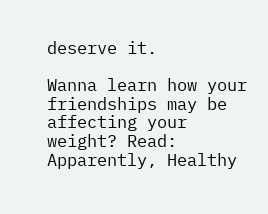deserve it.

Wanna learn how your friendships may be affecting your weight? Read: Apparently, Healthy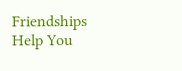Friendships Help You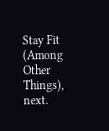Stay Fit (Among Other Things), next.